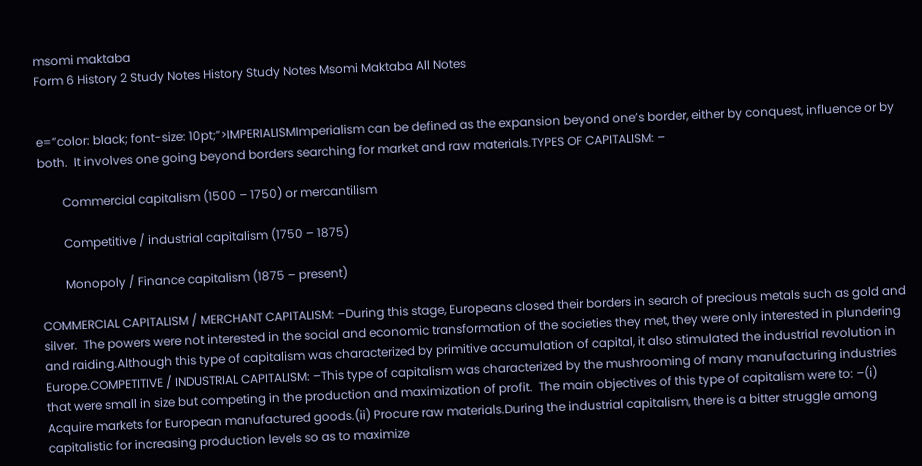msomi maktaba
Form 6 History 2 Study Notes History Study Notes Msomi Maktaba All Notes


e=”color: black; font-size: 10pt;”>IMPERIALISMImperialism can be defined as the expansion beyond one’s border, either by conquest, influence or by both.  It involves one going beyond borders searching for market and raw materials.TYPES OF CAPITALISM: –

        Commercial capitalism (1500 – 1750) or mercantilism

        Competitive / industrial capitalism (1750 – 1875)

        Monopoly / Finance capitalism (1875 – present)

COMMERCIAL CAPITALISM / MERCHANT CAPITALISM: –During this stage, Europeans closed their borders in search of precious metals such as gold and silver.  The powers were not interested in the social and economic transformation of the societies they met, they were only interested in plundering and raiding.Although this type of capitalism was characterized by primitive accumulation of capital, it also stimulated the industrial revolution in Europe.COMPETITIVE / INDUSTRIAL CAPITALISM: –This type of capitalism was characterized by the mushrooming of many manufacturing industries that were small in size but competing in the production and maximization of profit.  The main objectives of this type of capitalism were to: –(i) Acquire markets for European manufactured goods.(ii) Procure raw materials.During the industrial capitalism, there is a bitter struggle among capitalistic for increasing production levels so as to maximize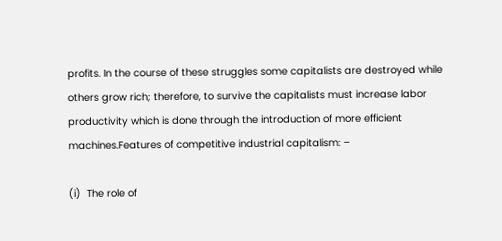profits. In the course of these struggles some capitalists are destroyed while others grow rich; therefore, to survive the capitalists must increase labor productivity which is done through the introduction of more efficient machines.Features of competitive industrial capitalism: –

(i)  The role of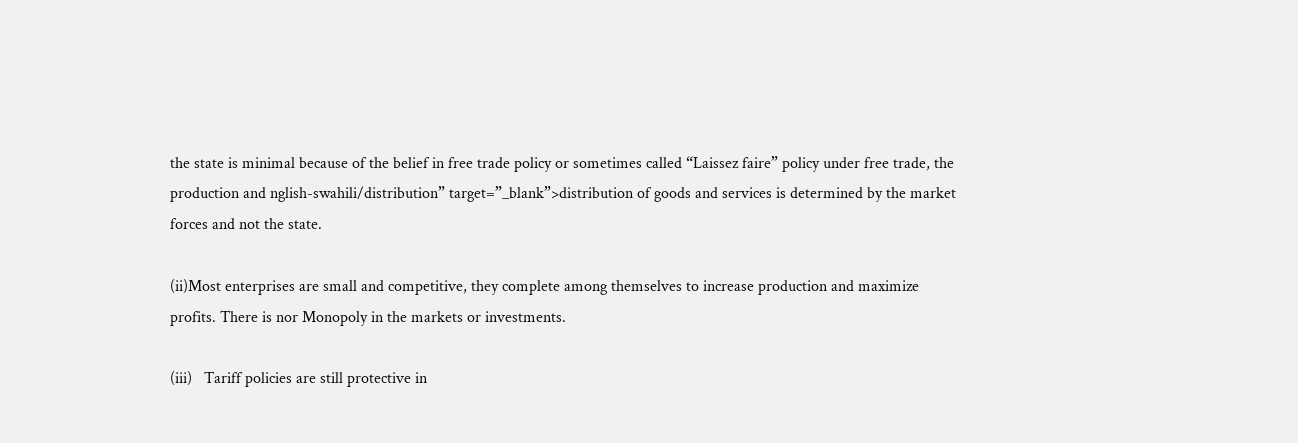the state is minimal because of the belief in free trade policy or sometimes called “Laissez faire” policy under free trade, the production and nglish-swahili/distribution” target=”_blank”>distribution of goods and services is determined by the market forces and not the state.

(ii)Most enterprises are small and competitive, they complete among themselves to increase production and maximize profits. There is nor Monopoly in the markets or investments.

(iii)   Tariff policies are still protective in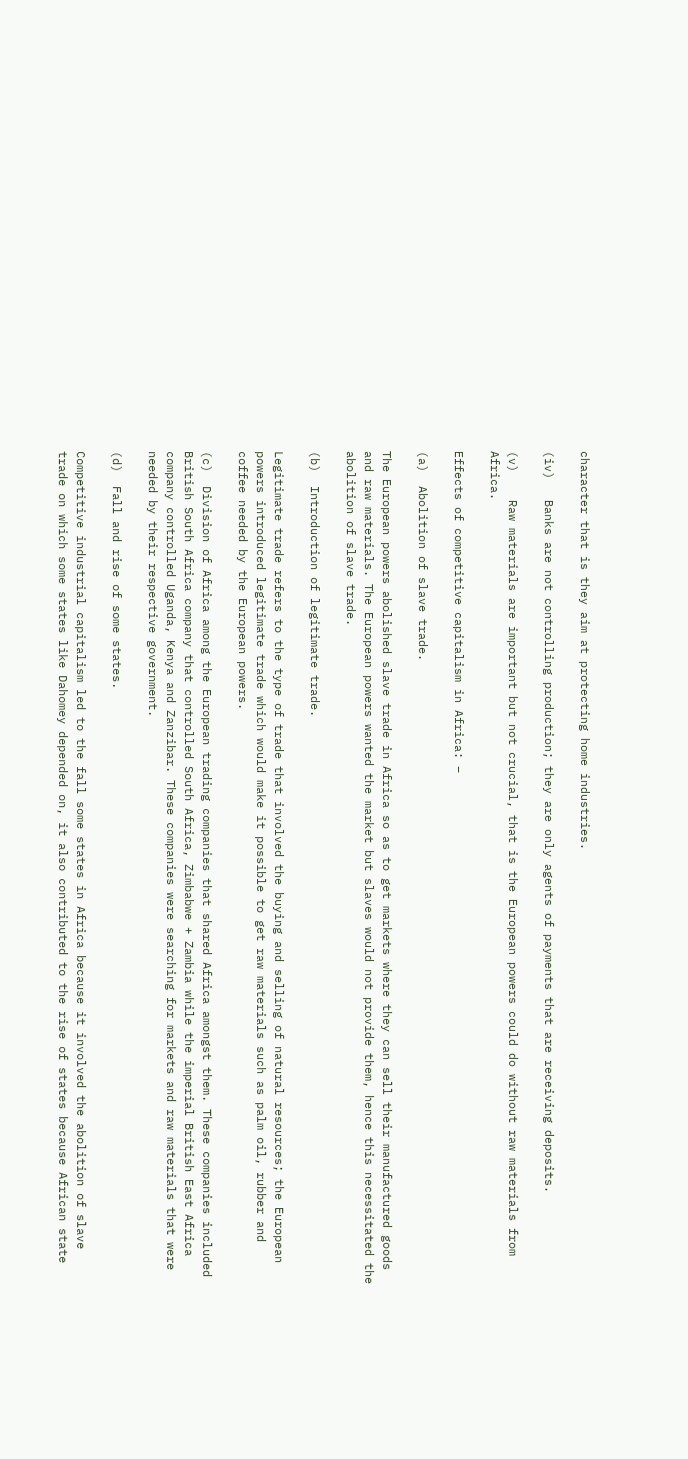character that is they aim at protecting home industries.

(iv)   Banks are not controlling production; they are only agents of payments that are receiving deposits.

(v)    Raw materials are important but not crucial, that is the European powers could do without raw materials from Africa.

Effects of competitive capitalism in Africa: –

(a)  Abolition of slave trade.

The European powers abolished slave trade in Africa so as to get markets where they can sell their manufactured goods and raw materials. The European powers wanted the market but slaves would not provide them, hence this necessitated the abolition of slave trade.

(b)  Introduction of legitimate trade.

Legitimate trade refers to the type of trade that involved the buying and selling of natural resources; the European powers introduced legitimate trade which would make it possible to get raw materials such as palm oil, rubber and coffee needed by the European powers.

(c)  Division of Africa among the European trading companies that shared Africa amongst them. These companies included British South Africa company that controlled South Africa, Zimbabwe + Zambia while the imperial British East Africa company controlled Uganda, Kenya and Zanzibar. These companies were searching for markets and raw materials that were needed by their respective government.

(d)  Fall and rise of some states.

Competitive industrial capitalism led to the fall some states in Africa because it involved the abolition of slave trade on which some states like Dahomey depended on, it also contributed to the rise of states because African state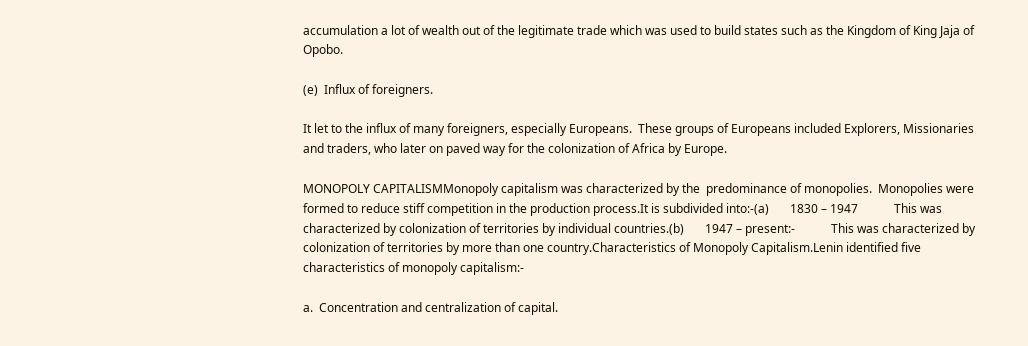accumulation a lot of wealth out of the legitimate trade which was used to build states such as the Kingdom of King Jaja of Opobo.

(e)  Influx of foreigners.

It let to the influx of many foreigners, especially Europeans.  These groups of Europeans included Explorers, Missionaries and traders, who later on paved way for the colonization of Africa by Europe.

MONOPOLY CAPITALISMMonopoly capitalism was characterized by the  predominance of monopolies.  Monopolies were formed to reduce stiff competition in the production process.It is subdivided into:-(a)       1830 – 1947            This was characterized by colonization of territories by individual countries.(b)       1947 – present:-            This was characterized by colonization of territories by more than one country.Characteristics of Monopoly Capitalism.Lenin identified five characteristics of monopoly capitalism:-

a.  Concentration and centralization of capital.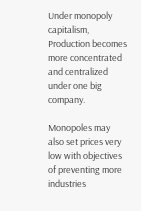Under monopoly capitalism, Production becomes more concentrated and centralized under one big company.

Monopoles may also set prices very low with objectives of preventing more industries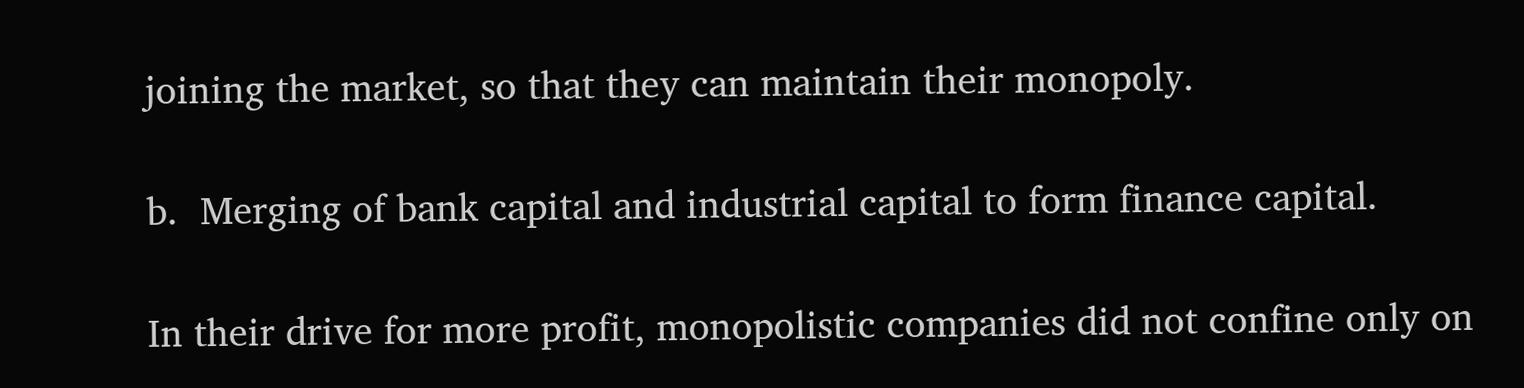joining the market, so that they can maintain their monopoly.

b.  Merging of bank capital and industrial capital to form finance capital.

In their drive for more profit, monopolistic companies did not confine only on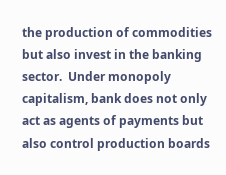the production of commodities but also invest in the banking sector.  Under monopoly capitalism, bank does not only act as agents of payments but also control production boards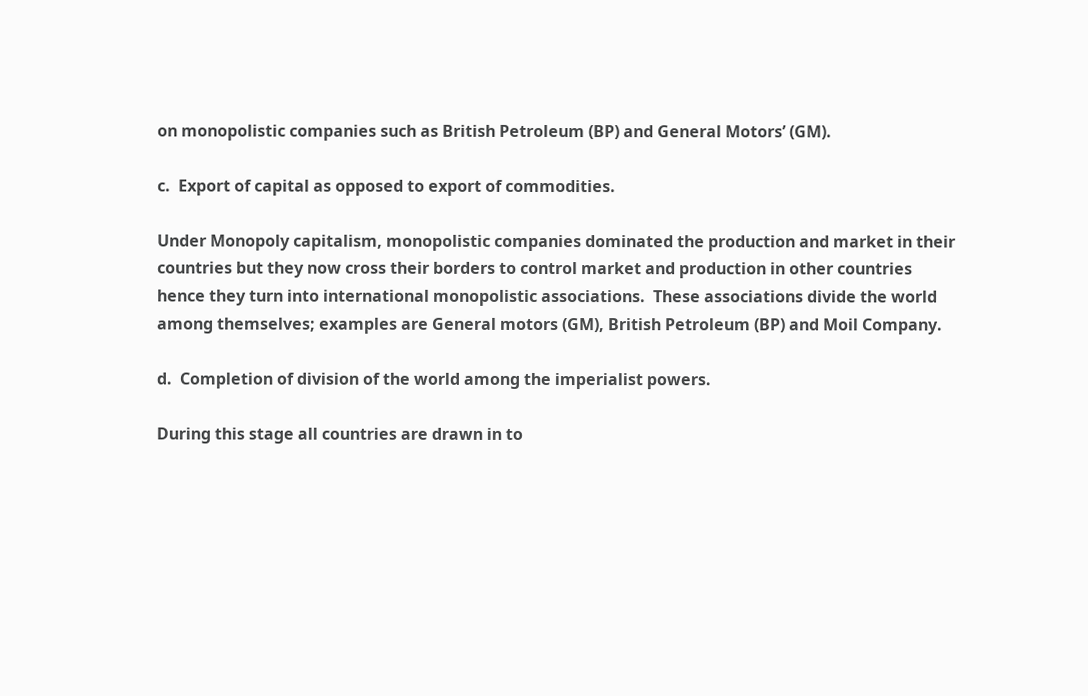on monopolistic companies such as British Petroleum (BP) and General Motors’ (GM).

c.  Export of capital as opposed to export of commodities.

Under Monopoly capitalism, monopolistic companies dominated the production and market in their countries but they now cross their borders to control market and production in other countries hence they turn into international monopolistic associations.  These associations divide the world among themselves; examples are General motors (GM), British Petroleum (BP) and Moil Company.

d.  Completion of division of the world among the imperialist powers.

During this stage all countries are drawn in to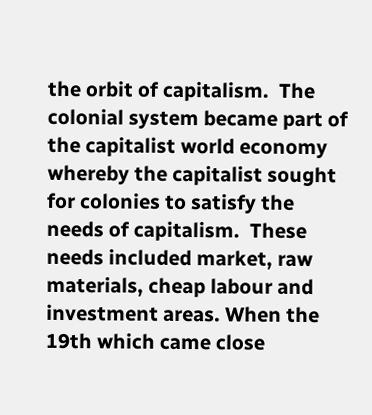the orbit of capitalism.  The colonial system became part of the capitalist world economy whereby the capitalist sought for colonies to satisfy the needs of capitalism.  These needs included market, raw materials, cheap labour and investment areas. When the 19th which came close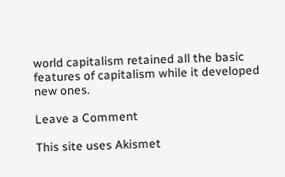world capitalism retained all the basic features of capitalism while it developed new ones.

Leave a Comment

This site uses Akismet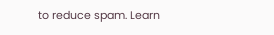to reduce spam. Learn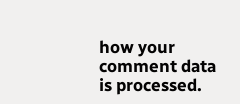how your comment data is processed.